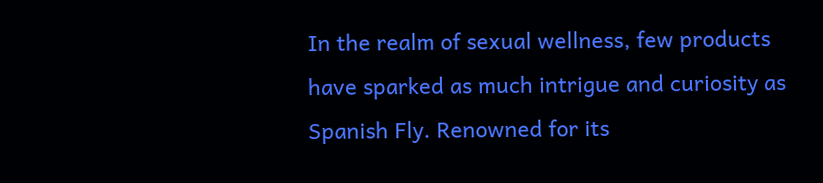In the realm of sexual wellness, few products have sparked as much intrigue and curiosity as Spanish Fly. Renowned for its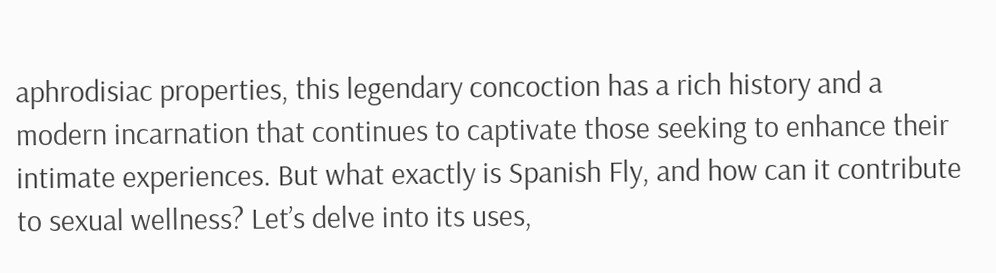aphrodisiac properties, this legendary concoction has a rich history and a modern incarnation that continues to captivate those seeking to enhance their intimate experiences. But what exactly is Spanish Fly, and how can it contribute to sexual wellness? Let’s delve into its uses,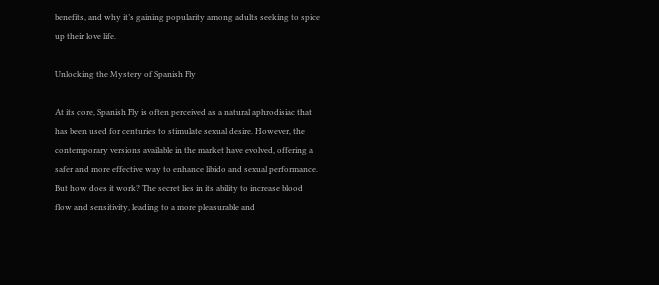benefits, and why it’s gaining popularity among adults seeking to spice up their love life.

Unlocking the Mystery of Spanish Fly

At its core, Spanish Fly is often perceived as a natural aphrodisiac that has been used for centuries to stimulate sexual desire. However, the contemporary versions available in the market have evolved, offering a safer and more effective way to enhance libido and sexual performance. But how does it work? The secret lies in its ability to increase blood flow and sensitivity, leading to a more pleasurable and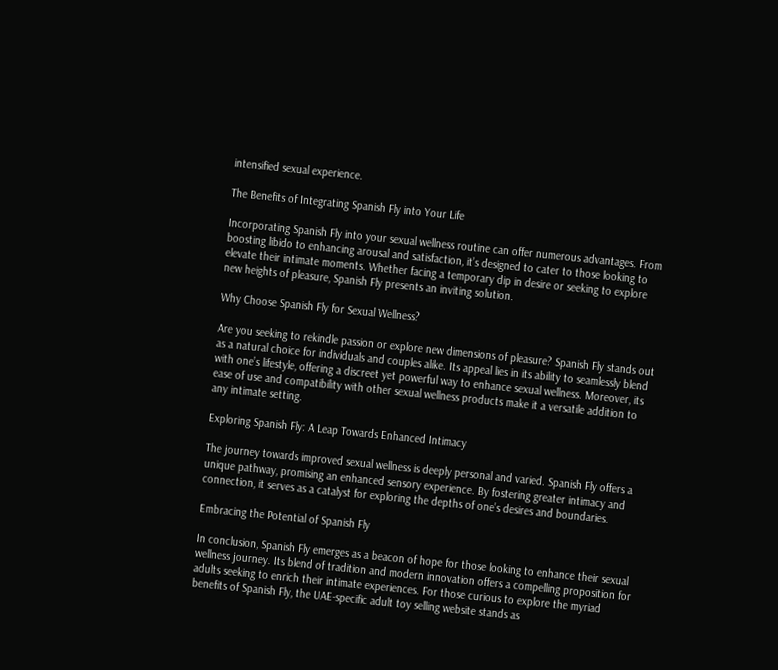intensified sexual experience.

The Benefits of Integrating Spanish Fly into Your Life

Incorporating Spanish Fly into your sexual wellness routine can offer numerous advantages. From boosting libido to enhancing arousal and satisfaction, it’s designed to cater to those looking to elevate their intimate moments. Whether facing a temporary dip in desire or seeking to explore new heights of pleasure, Spanish Fly presents an inviting solution.

Why Choose Spanish Fly for Sexual Wellness?

Are you seeking to rekindle passion or explore new dimensions of pleasure? Spanish Fly stands out as a natural choice for individuals and couples alike. Its appeal lies in its ability to seamlessly blend with one’s lifestyle, offering a discreet yet powerful way to enhance sexual wellness. Moreover, its ease of use and compatibility with other sexual wellness products make it a versatile addition to any intimate setting.

Exploring Spanish Fly: A Leap Towards Enhanced Intimacy

The journey towards improved sexual wellness is deeply personal and varied. Spanish Fly offers a unique pathway, promising an enhanced sensory experience. By fostering greater intimacy and connection, it serves as a catalyst for exploring the depths of one’s desires and boundaries.

Embracing the Potential of Spanish Fly

In conclusion, Spanish Fly emerges as a beacon of hope for those looking to enhance their sexual wellness journey. Its blend of tradition and modern innovation offers a compelling proposition for adults seeking to enrich their intimate experiences. For those curious to explore the myriad benefits of Spanish Fly, the UAE-specific adult toy selling website stands as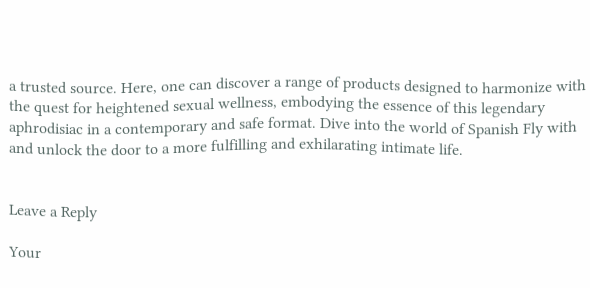a trusted source. Here, one can discover a range of products designed to harmonize with the quest for heightened sexual wellness, embodying the essence of this legendary aphrodisiac in a contemporary and safe format. Dive into the world of Spanish Fly with and unlock the door to a more fulfilling and exhilarating intimate life.


Leave a Reply

Your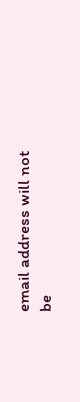email address will not be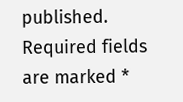published. Required fields are marked *